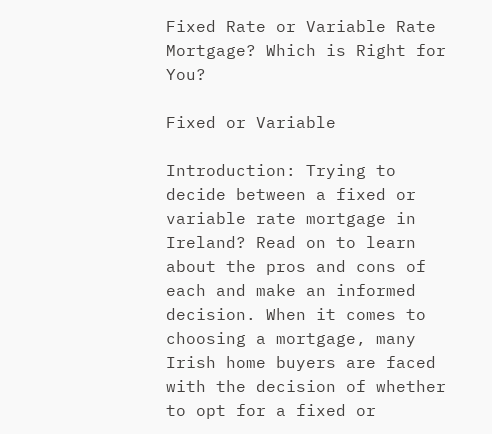Fixed Rate or Variable Rate Mortgage? Which is Right for You?

Fixed or Variable

Introduction: Trying to decide between a fixed or variable rate mortgage in Ireland? Read on to learn about the pros and cons of each and make an informed decision. When it comes to choosing a mortgage, many Irish home buyers are faced with the decision of whether to opt for a fixed or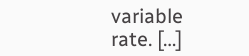variable rate. […]